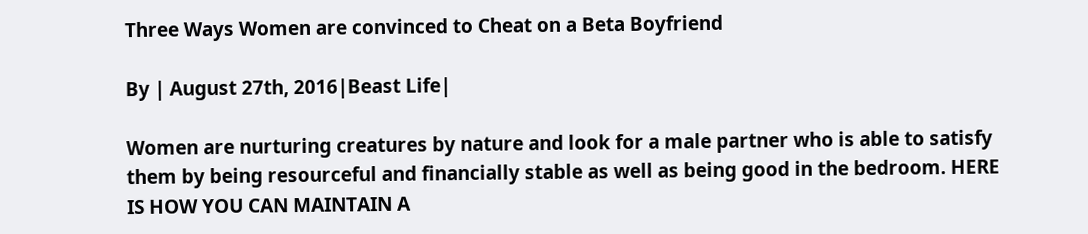Three Ways Women are convinced to Cheat on a Beta Boyfriend

By | August 27th, 2016|Beast Life|

Women are nurturing creatures by nature and look for a male partner who is able to satisfy them by being resourceful and financially stable as well as being good in the bedroom. HERE IS HOW YOU CAN MAINTAIN A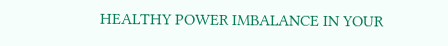HEALTHY POWER IMBALANCE IN YOUR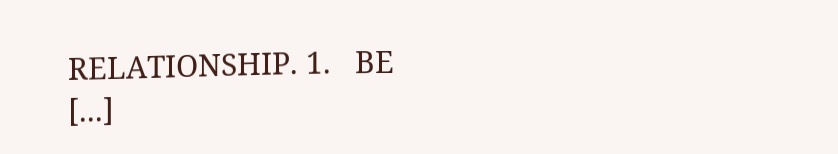RELATIONSHIP. 1.   BE [...]